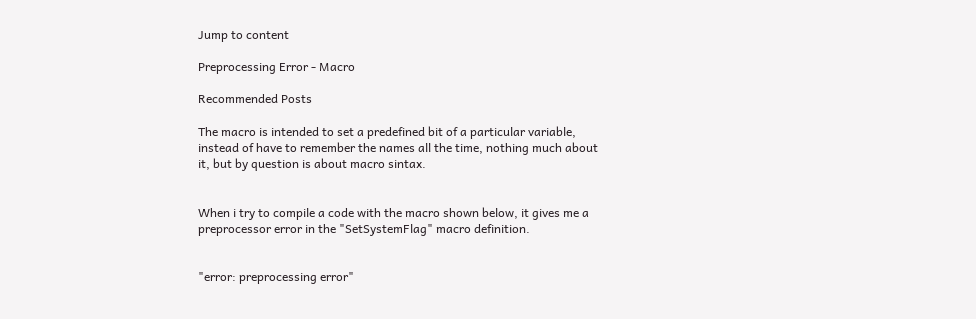Jump to content

Preprocessing Error - Macro

Recommended Posts

The macro is intended to set a predefined bit of a particular variable, instead of have to remember the names all the time, nothing much about it, but by question is about macro sintax.


When i try to compile a code with the macro shown below, it gives me a preprocessor error in the "SetSystemFlag" macro definition.


"error: preprocessing error"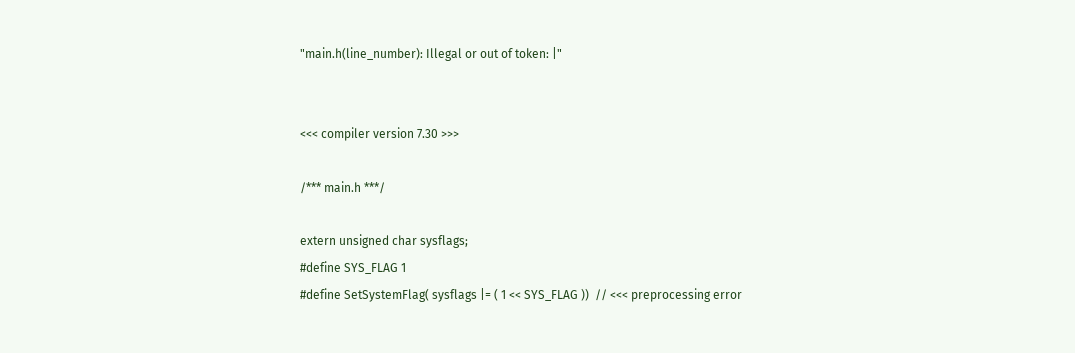"main.h(line_number): Illegal or out of token: |"


<<< compiler version 7.30 >>>

/*** main.h ***/

extern unsigned char sysflags;
#define SYS_FLAG 1
#define SetSystemFlag( sysflags |= ( 1 << SYS_FLAG ))  // <<< preprocessing error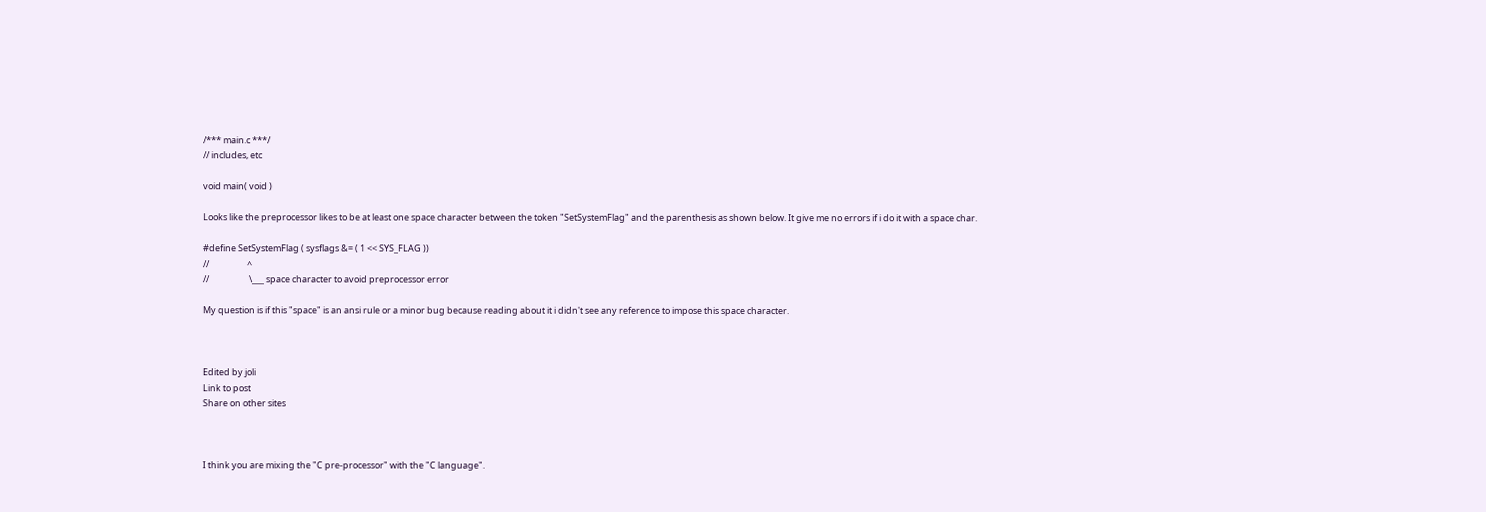/*** main.c ***/
// includes, etc

void main( void )

Looks like the preprocessor likes to be at least one space character between the token "SetSystemFlag" and the parenthesis as shown below. It give me no errors if i do it with a space char.

#define SetSystemFlag ( sysflags &= ( 1 << SYS_FLAG ))
//                   ^
//                    \___ space character to avoid preprocessor error

My question is if this "space" is an ansi rule or a minor bug because reading about it i didn't see any reference to impose this space character.



Edited by joli
Link to post
Share on other sites



I think you are mixing the "C pre-processor" with the "C language".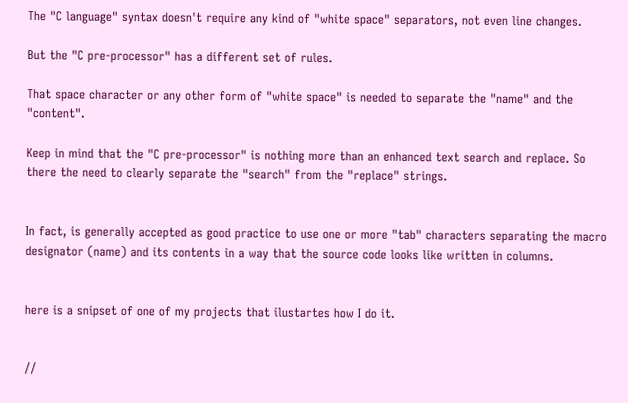The "C language" syntax doesn't require any kind of "white space" separators, not even line changes.

But the "C pre-processor" has a different set of rules.

That space character or any other form of "white space" is needed to separate the "name" and the "content".

Keep in mind that the "C pre-processor" is nothing more than an enhanced text search and replace. So there the need to clearly separate the "search" from the "replace" strings.


In fact, is generally accepted as good practice to use one or more "tab" characters separating the macro designator (name) and its contents in a way that the source code looks like written in columns.


here is a snipset of one of my projects that ilustartes how I do it.


//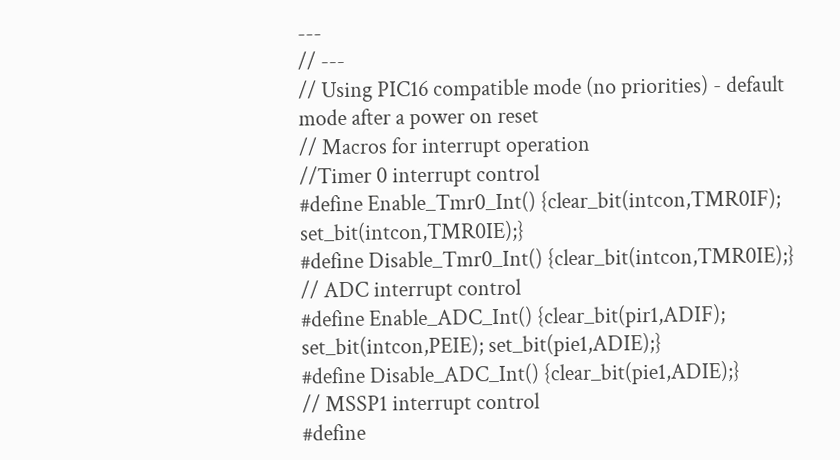---
// ---
// Using PIC16 compatible mode (no priorities) - default mode after a power on reset
// Macros for interrupt operation
//Timer 0 interrupt control
#define Enable_Tmr0_Int() {clear_bit(intcon,TMR0IF); set_bit(intcon,TMR0IE);}
#define Disable_Tmr0_Int() {clear_bit(intcon,TMR0IE);}
// ADC interrupt control
#define Enable_ADC_Int() {clear_bit(pir1,ADIF); set_bit(intcon,PEIE); set_bit(pie1,ADIE);}
#define Disable_ADC_Int() {clear_bit(pie1,ADIE);}
// MSSP1 interrupt control
#define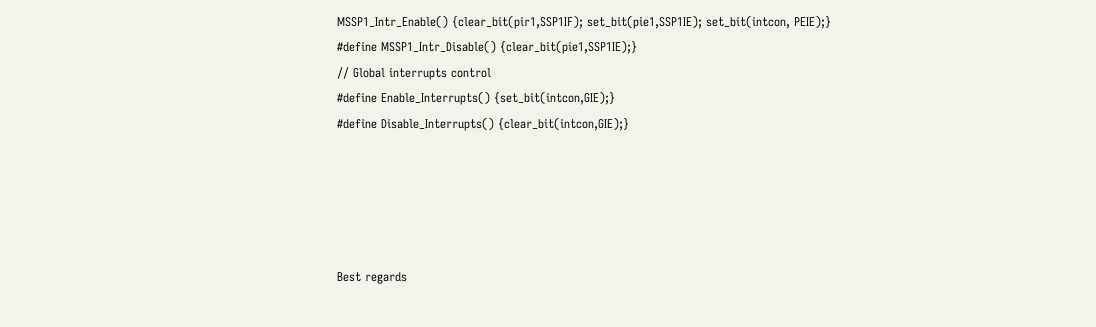MSSP1_Intr_Enable() {clear_bit(pir1,SSP1IF); set_bit(pie1,SSP1IE); set_bit(intcon, PEIE);}
#define MSSP1_Intr_Disable() {clear_bit(pie1,SSP1IE);}
// Global interrupts control
#define Enable_Interrupts() {set_bit(intcon,GIE);}
#define Disable_Interrupts() {clear_bit(intcon,GIE);}





Best regards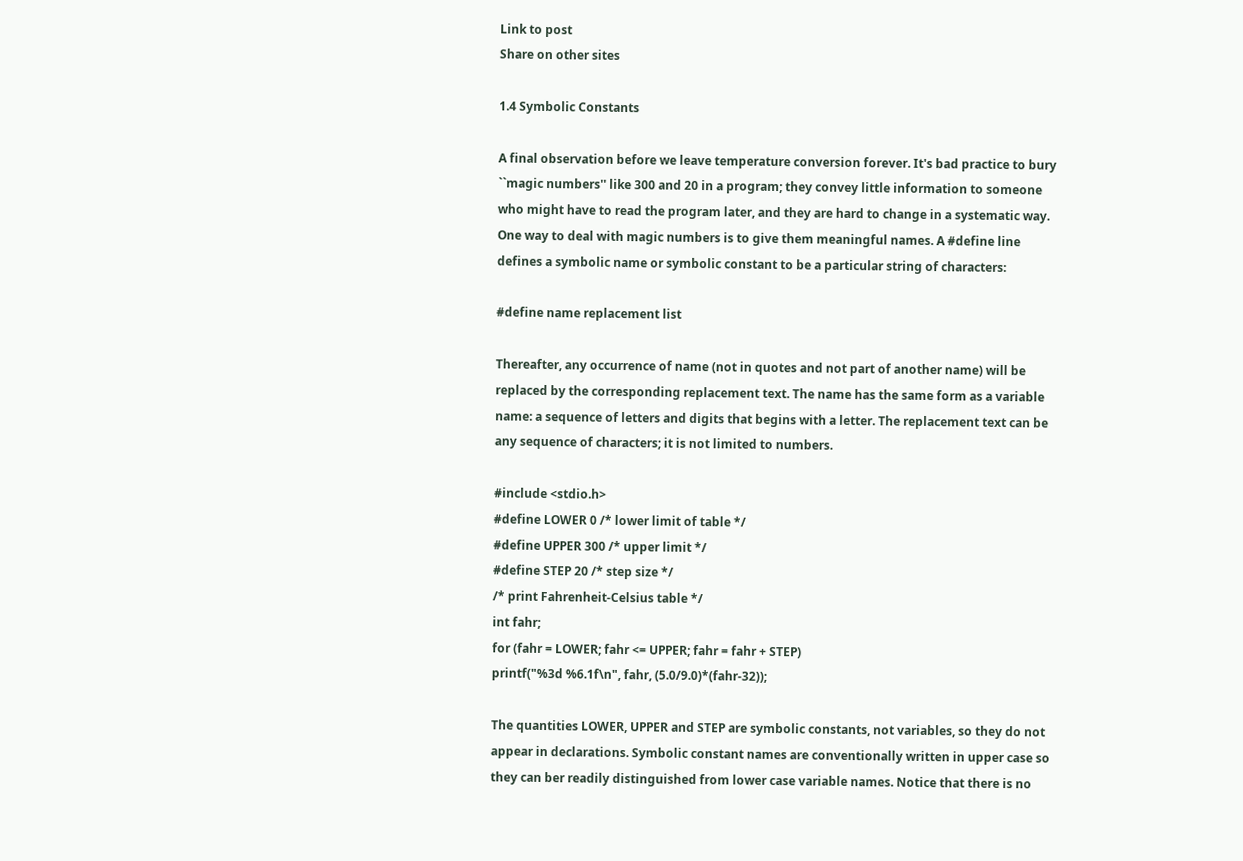Link to post
Share on other sites

1.4 Symbolic Constants

A final observation before we leave temperature conversion forever. It's bad practice to bury
``magic numbers'' like 300 and 20 in a program; they convey little information to someone
who might have to read the program later, and they are hard to change in a systematic way.
One way to deal with magic numbers is to give them meaningful names. A #define line
defines a symbolic name or symbolic constant to be a particular string of characters:

#define name replacement list

Thereafter, any occurrence of name (not in quotes and not part of another name) will be
replaced by the corresponding replacement text. The name has the same form as a variable
name: a sequence of letters and digits that begins with a letter. The replacement text can be
any sequence of characters; it is not limited to numbers.

#include <stdio.h>
#define LOWER 0 /* lower limit of table */
#define UPPER 300 /* upper limit */
#define STEP 20 /* step size */
/* print Fahrenheit-Celsius table */
int fahr;
for (fahr = LOWER; fahr <= UPPER; fahr = fahr + STEP)
printf("%3d %6.1f\n", fahr, (5.0/9.0)*(fahr-32));

The quantities LOWER, UPPER and STEP are symbolic constants, not variables, so they do not
appear in declarations. Symbolic constant names are conventionally written in upper case so
they can ber readily distinguished from lower case variable names. Notice that there is no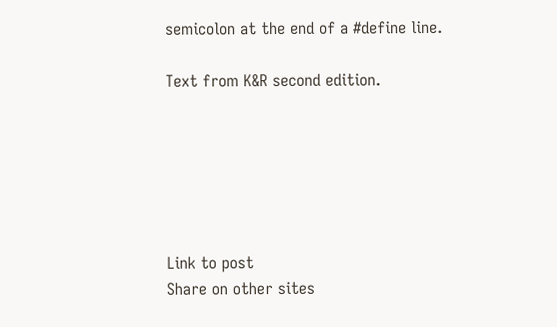semicolon at the end of a #define line.

Text from K&R second edition.






Link to post
Share on other sites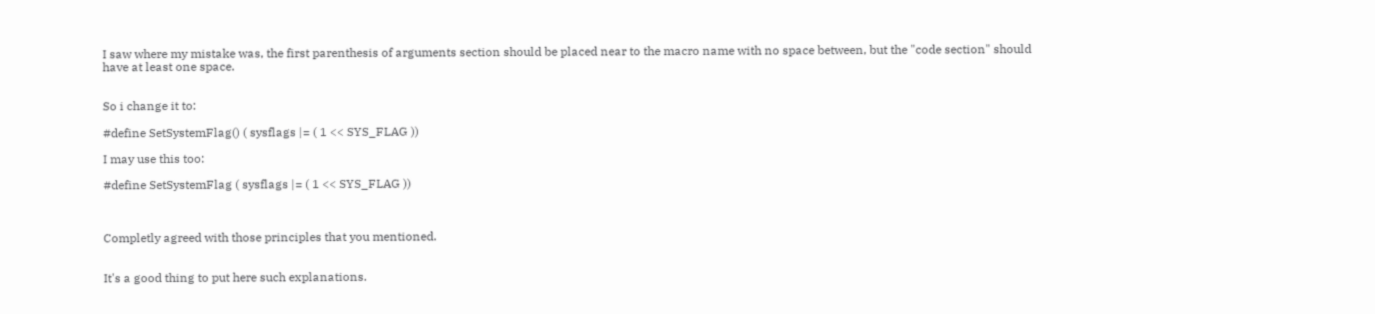I saw where my mistake was, the first parenthesis of arguments section should be placed near to the macro name with no space between, but the "code section" should have at least one space.


So i change it to:

#define SetSystemFlag() ( sysflags |= ( 1 << SYS_FLAG ))

I may use this too:

#define SetSystemFlag ( sysflags |= ( 1 << SYS_FLAG ))



Completly agreed with those principles that you mentioned.


It's a good thing to put here such explanations.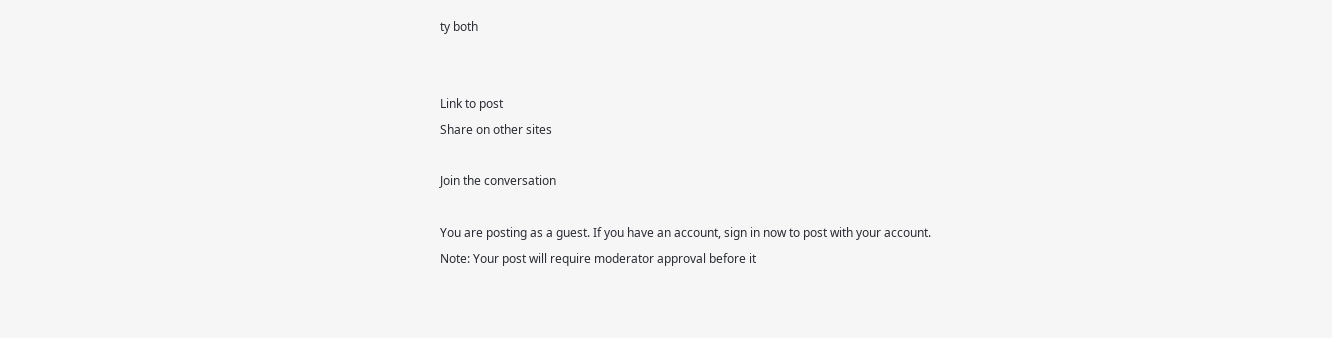ty both


Link to post
Share on other sites

Join the conversation

You are posting as a guest. If you have an account, sign in now to post with your account.
Note: Your post will require moderator approval before it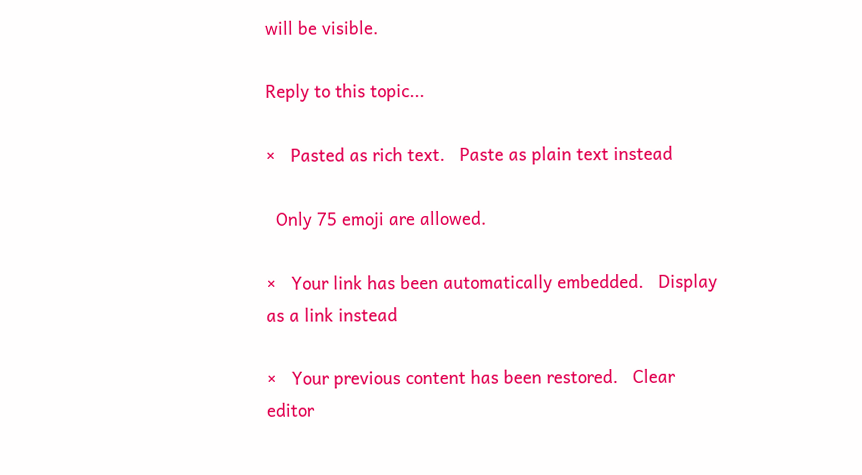will be visible.

Reply to this topic...

×   Pasted as rich text.   Paste as plain text instead

  Only 75 emoji are allowed.

×   Your link has been automatically embedded.   Display as a link instead

×   Your previous content has been restored.   Clear editor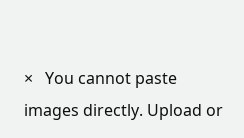×   You cannot paste images directly. Upload or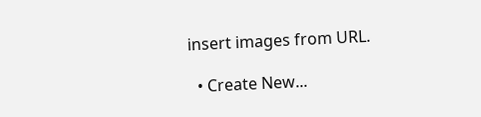insert images from URL.

  • Create New...